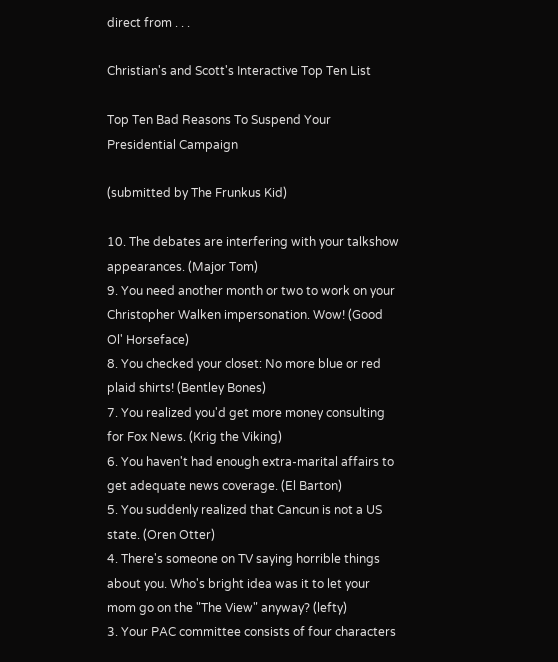direct from . . .

Christian's and Scott's Interactive Top Ten List

Top Ten Bad Reasons To Suspend Your Presidential Campaign

(submitted by The Frunkus Kid)

10. The debates are interfering with your talkshow appearances. (Major Tom)
9. You need another month or two to work on your Christopher Walken impersonation. Wow! (Good Ol' Horseface)
8. You checked your closet: No more blue or red plaid shirts! (Bentley Bones)
7. You realized you'd get more money consulting for Fox News. (Krig the Viking)
6. You haven't had enough extra-marital affairs to get adequate news coverage. (El Barton)
5. You suddenly realized that Cancun is not a US state. (Oren Otter)
4. There's someone on TV saying horrible things about you. Who's bright idea was it to let your mom go on the "The View" anyway? (lefty)
3. Your PAC committee consists of four characters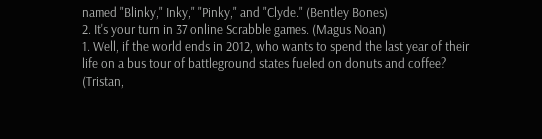named "Blinky," Inky," "Pinky," and "Clyde." (Bentley Bones)
2. It's your turn in 37 online Scrabble games. (Magus Noan)
1. Well, if the world ends in 2012, who wants to spend the last year of their life on a bus tour of battleground states fueled on donuts and coffee? (Tristan,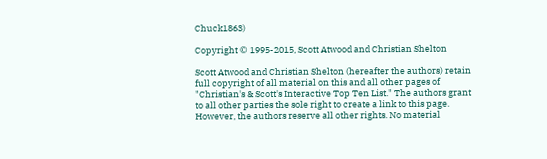Chuck1863)

Copyright © 1995-2015, Scott Atwood and Christian Shelton

Scott Atwood and Christian Shelton (hereafter the authors) retain full copyright of all material on this and all other pages of "Christian's & Scott's Interactive Top Ten List." The authors grant to all other parties the sole right to create a link to this page. However, the authors reserve all other rights. No material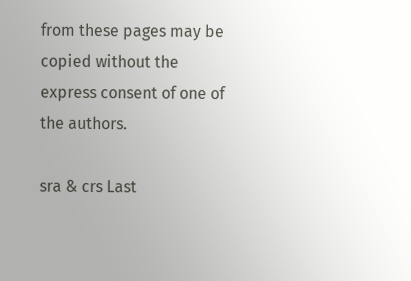from these pages may be copied without the express consent of one of the authors.

sra & crs Last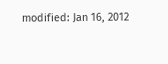modified: Jan 16, 2012